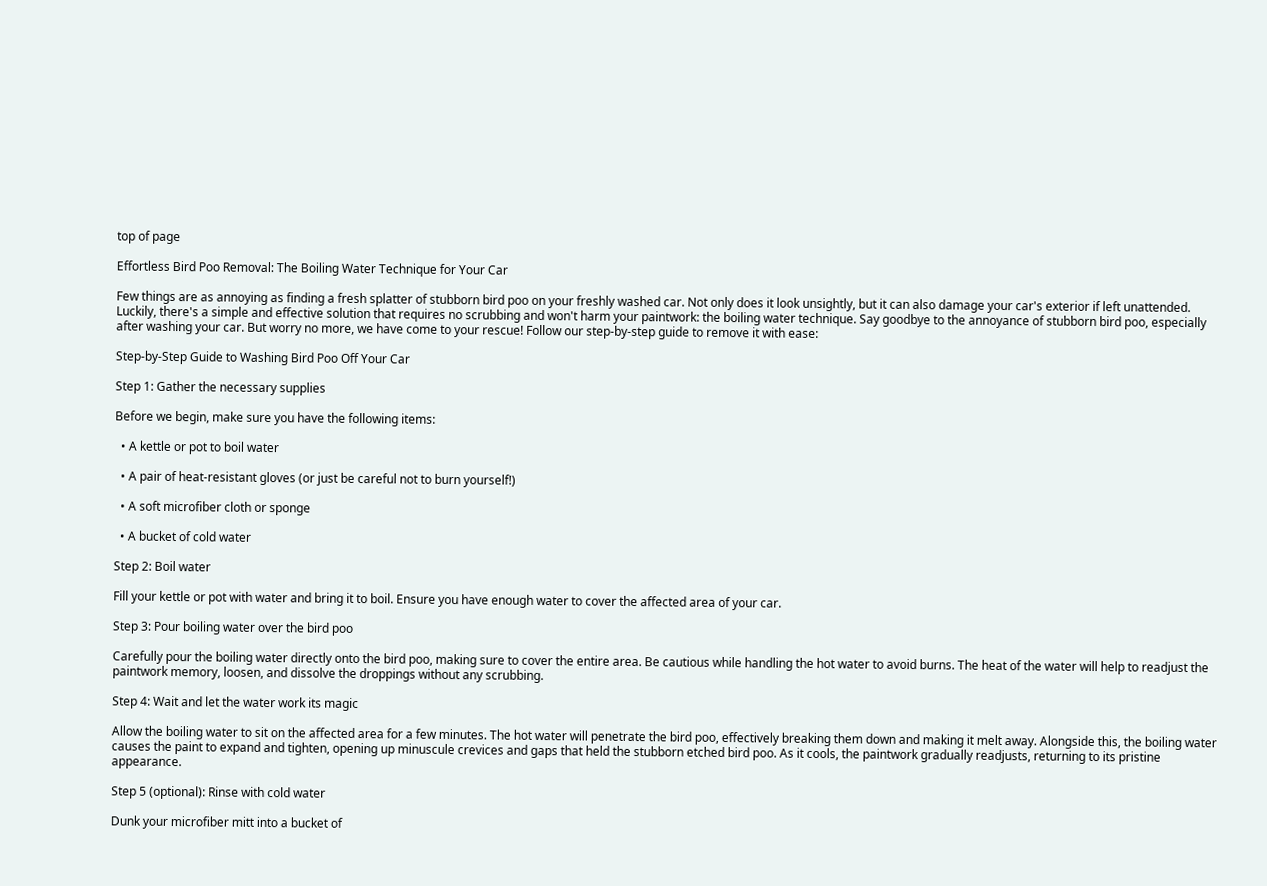top of page

Effortless Bird Poo Removal: The Boiling Water Technique for Your Car

Few things are as annoying as finding a fresh splatter of stubborn bird poo on your freshly washed car. Not only does it look unsightly, but it can also damage your car's exterior if left unattended. Luckily, there's a simple and effective solution that requires no scrubbing and won't harm your paintwork: the boiling water technique. Say goodbye to the annoyance of stubborn bird poo, especially after washing your car. But worry no more, we have come to your rescue! Follow our step-by-step guide to remove it with ease:

Step-by-Step Guide to Washing Bird Poo Off Your Car

Step 1: Gather the necessary supplies

Before we begin, make sure you have the following items:

  • A kettle or pot to boil water

  • A pair of heat-resistant gloves (or just be careful not to burn yourself!)

  • A soft microfiber cloth or sponge

  • A bucket of cold water

Step 2: Boil water

Fill your kettle or pot with water and bring it to boil. Ensure you have enough water to cover the affected area of your car.

Step 3: Pour boiling water over the bird poo

Carefully pour the boiling water directly onto the bird poo, making sure to cover the entire area. Be cautious while handling the hot water to avoid burns. The heat of the water will help to readjust the paintwork memory, loosen, and dissolve the droppings without any scrubbing.

Step 4: Wait and let the water work its magic

Allow the boiling water to sit on the affected area for a few minutes. The hot water will penetrate the bird poo, effectively breaking them down and making it melt away. Alongside this, the boiling water causes the paint to expand and tighten, opening up minuscule crevices and gaps that held the stubborn etched bird poo. As it cools, the paintwork gradually readjusts, returning to its pristine appearance.

Step 5 (optional): Rinse with cold water

Dunk your microfiber mitt into a bucket of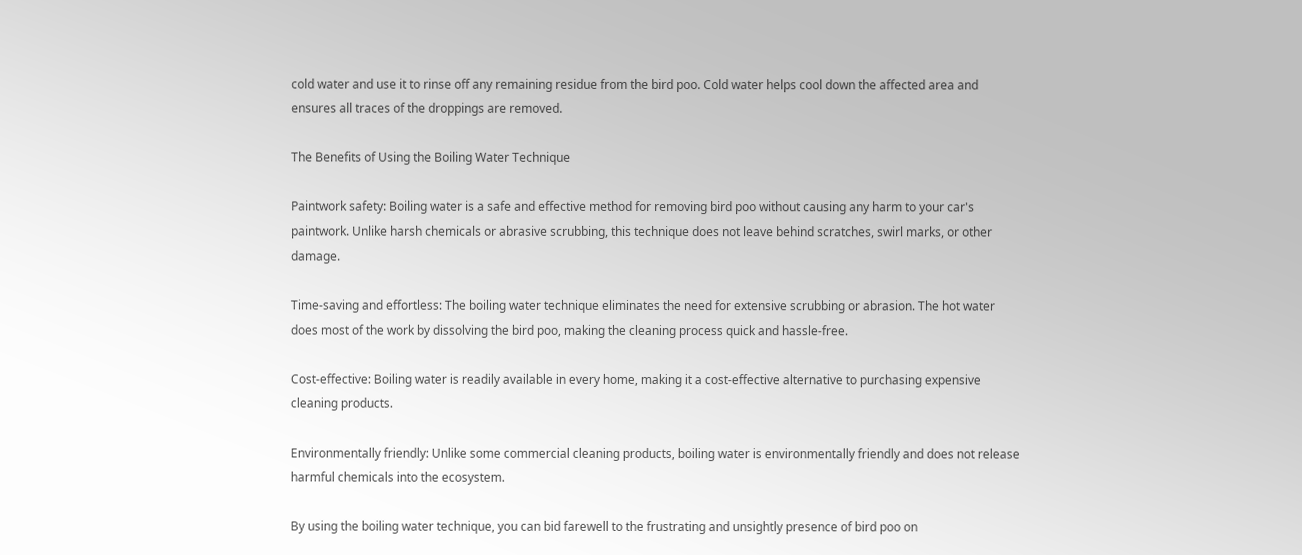cold water and use it to rinse off any remaining residue from the bird poo. Cold water helps cool down the affected area and ensures all traces of the droppings are removed.

The Benefits of Using the Boiling Water Technique

Paintwork safety: Boiling water is a safe and effective method for removing bird poo without causing any harm to your car's paintwork. Unlike harsh chemicals or abrasive scrubbing, this technique does not leave behind scratches, swirl marks, or other damage.

Time-saving and effortless: The boiling water technique eliminates the need for extensive scrubbing or abrasion. The hot water does most of the work by dissolving the bird poo, making the cleaning process quick and hassle-free.

Cost-effective: Boiling water is readily available in every home, making it a cost-effective alternative to purchasing expensive cleaning products.

Environmentally friendly: Unlike some commercial cleaning products, boiling water is environmentally friendly and does not release harmful chemicals into the ecosystem.

By using the boiling water technique, you can bid farewell to the frustrating and unsightly presence of bird poo on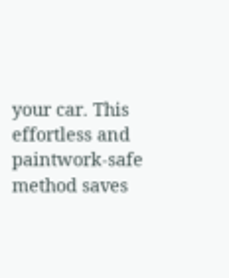your car. This effortless and paintwork-safe method saves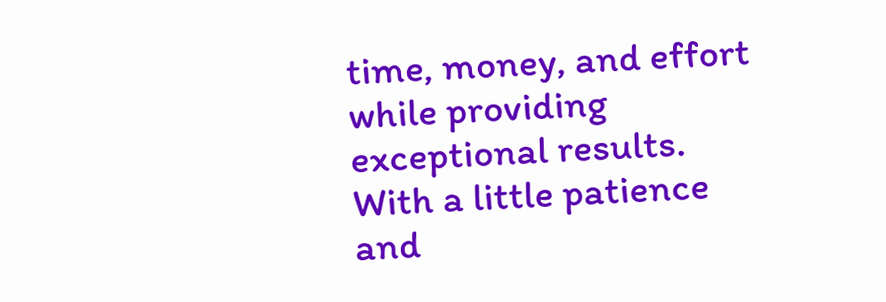time, money, and effort while providing exceptional results. With a little patience and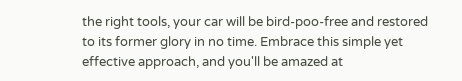the right tools, your car will be bird-poo-free and restored to its former glory in no time. Embrace this simple yet effective approach, and you'll be amazed at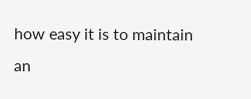how easy it is to maintain an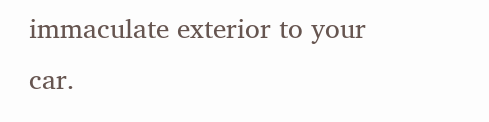immaculate exterior to your car.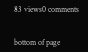83 views0 comments


bottom of page